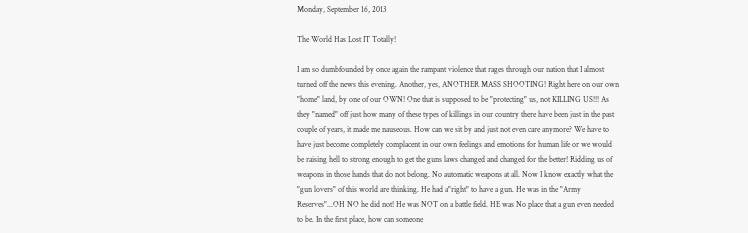Monday, September 16, 2013

The World Has Lost IT Totally!

I am so dumbfounded by once again the rampant violence that rages through our nation that I almost turned off the news this evening. Another, yes, ANOTHER MASS SHOOTING! Right here on our own "home" land, by one of our OWN! One that is supposed to be "protecting" us, not KILLING US!!! As they "named" off just how many of these types of killings in our country there have been just in the past couple of years, it made me nauseous. How can we sit by and just not even care anymore? We have to have just become completely complacent in our own feelings and emotions for human life or we would be raising hell to strong enough to get the guns laws changed and changed for the better! Ridding us of weapons in those hands that do not belong. No automatic weapons at all. Now I know exactly what the "gun lovers" of this world are thinking. He had a"right" to have a gun. He was in the "Army Reserves"...OH NO he did not! He was NOT on a battle field. HE was No place that a gun even needed to be. In the first place, how can someone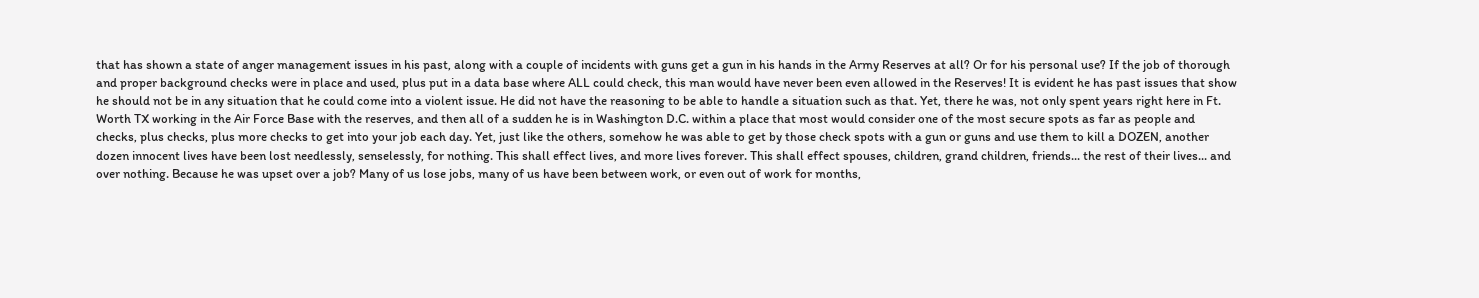that has shown a state of anger management issues in his past, along with a couple of incidents with guns get a gun in his hands in the Army Reserves at all? Or for his personal use? If the job of thorough and proper background checks were in place and used, plus put in a data base where ALL could check, this man would have never been even allowed in the Reserves! It is evident he has past issues that show he should not be in any situation that he could come into a violent issue. He did not have the reasoning to be able to handle a situation such as that. Yet, there he was, not only spent years right here in Ft. Worth TX working in the Air Force Base with the reserves, and then all of a sudden he is in Washington D.C. within a place that most would consider one of the most secure spots as far as people and checks, plus checks, plus more checks to get into your job each day. Yet, just like the others, somehow he was able to get by those check spots with a gun or guns and use them to kill a DOZEN, another dozen innocent lives have been lost needlessly, senselessly, for nothing. This shall effect lives, and more lives forever. This shall effect spouses, children, grand children, friends... the rest of their lives... and over nothing. Because he was upset over a job? Many of us lose jobs, many of us have been between work, or even out of work for months,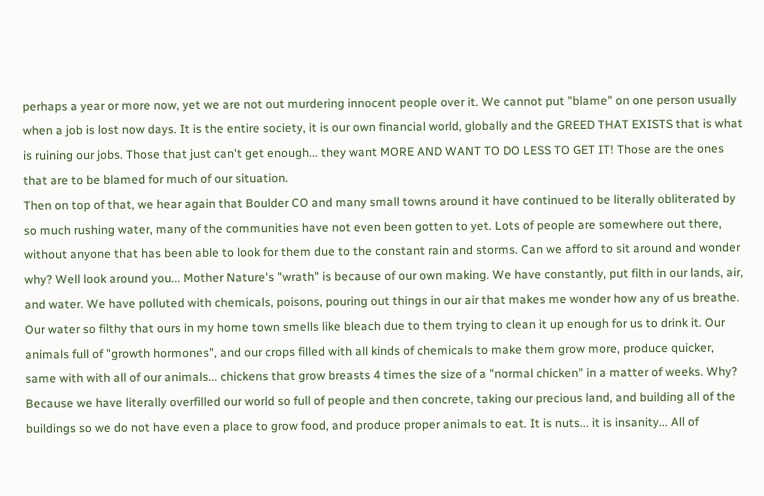perhaps a year or more now, yet we are not out murdering innocent people over it. We cannot put "blame" on one person usually when a job is lost now days. It is the entire society, it is our own financial world, globally and the GREED THAT EXISTS that is what is ruining our jobs. Those that just can't get enough... they want MORE AND WANT TO DO LESS TO GET IT! Those are the ones that are to be blamed for much of our situation.
Then on top of that, we hear again that Boulder CO and many small towns around it have continued to be literally obliterated by so much rushing water, many of the communities have not even been gotten to yet. Lots of people are somewhere out there, without anyone that has been able to look for them due to the constant rain and storms. Can we afford to sit around and wonder why? Well look around you... Mother Nature's "wrath" is because of our own making. We have constantly, put filth in our lands, air, and water. We have polluted with chemicals, poisons, pouring out things in our air that makes me wonder how any of us breathe. Our water so filthy that ours in my home town smells like bleach due to them trying to clean it up enough for us to drink it. Our animals full of "growth hormones", and our crops filled with all kinds of chemicals to make them grow more, produce quicker, same with with all of our animals... chickens that grow breasts 4 times the size of a "normal chicken" in a matter of weeks. Why? Because we have literally overfilled our world so full of people and then concrete, taking our precious land, and building all of the buildings so we do not have even a place to grow food, and produce proper animals to eat. It is nuts... it is insanity... All of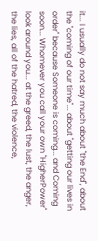it... I usually do not say much about "the End", about the "coming of our time"... about "getting our lives in order" because Someone is coming... and Coming soon... Whomever you call your own "HigherPower" look around you... at the greed, the lust, the anger, the lies, all of the hatred, the violence,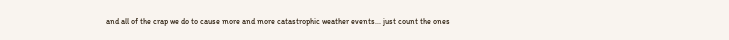and all of the crap we do to cause more and more catastrophic weather events... just count the ones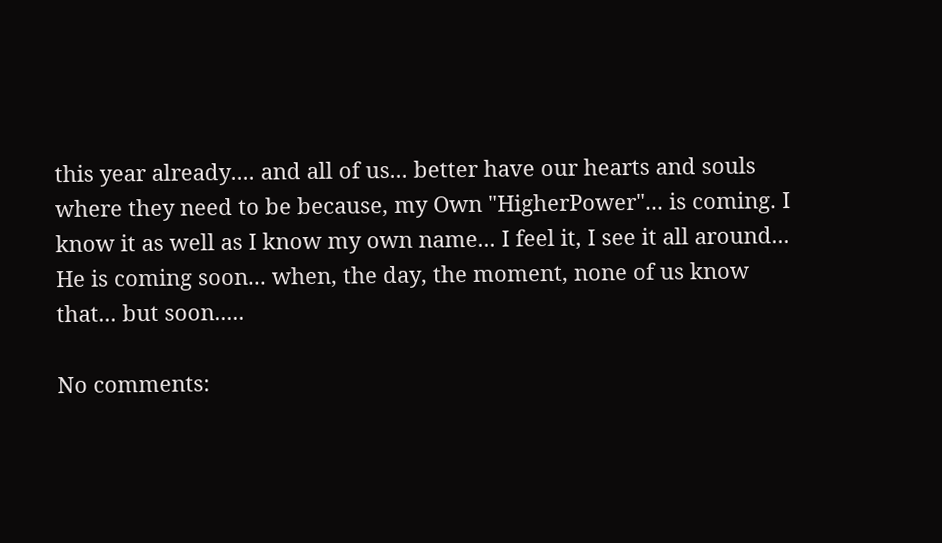this year already.... and all of us... better have our hearts and souls where they need to be because, my Own "HigherPower"... is coming. I know it as well as I know my own name... I feel it, I see it all around... He is coming soon... when, the day, the moment, none of us know that... but soon.....

No comments: